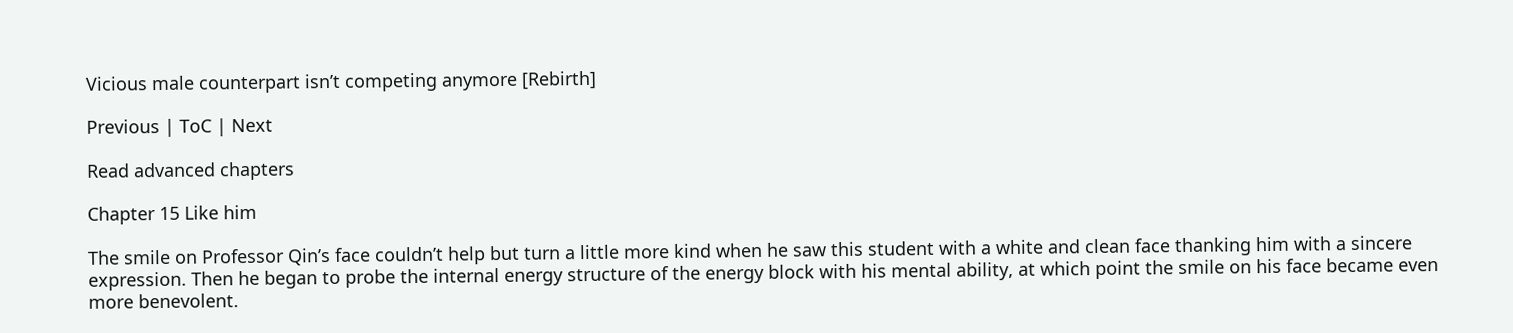Vicious male counterpart isn’t competing anymore [Rebirth]

Previous | ToC | Next

Read advanced chapters

Chapter 15 Like him

The smile on Professor Qin’s face couldn’t help but turn a little more kind when he saw this student with a white and clean face thanking him with a sincere expression. Then he began to probe the internal energy structure of the energy block with his mental ability, at which point the smile on his face became even more benevolent.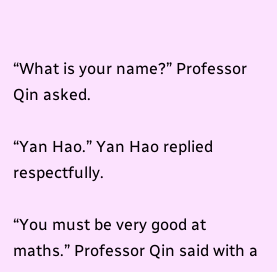“What is your name?” Professor Qin asked.

“Yan Hao.” Yan Hao replied respectfully.

“You must be very good at maths.” Professor Qin said with a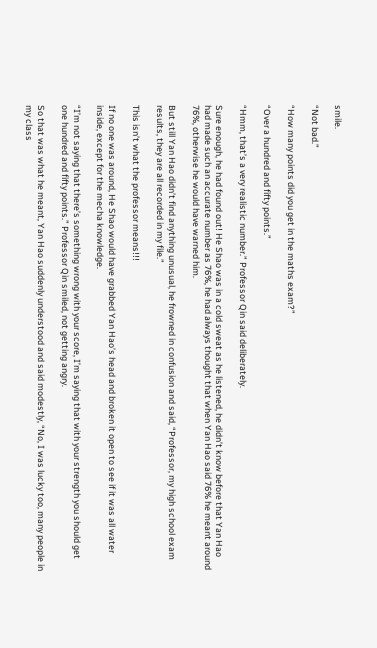smile.

“Not bad.”

“How many points did you get in the maths exam?”

“Over a hundred and fifty points.”

“Hmm, that’s a very realistic number.” Professor Qin said deliberately.

Sure enough, he had found out! He Shao was in a cold sweat as he listened, he didn’t know before that Yan Hao had made such an accurate number as 76%, he had always thought that when Yan Hao said 76% he meant around 76%, otherwise he would have warned him.

But still Yan Hao didn’t find anything unusual, he frowned in confusion and said, “Professor, my high school exam results, they are all recorded in my file.”

This isn’t what the professor means!!!

If no one was around, He Shao would have grabbed Yan Hao’s head and broken it open to see if it was all water inside, except for the mecha knowledge.

“I’m not saying that there’s something wrong with your score, I’m saying that with your strength you should get one hundred and fifty points.” Professor Qin smiled, not getting angry.

So that was what he meant, Yan Hao suddenly understood and said modestly, “No, I was lucky too, many people in my class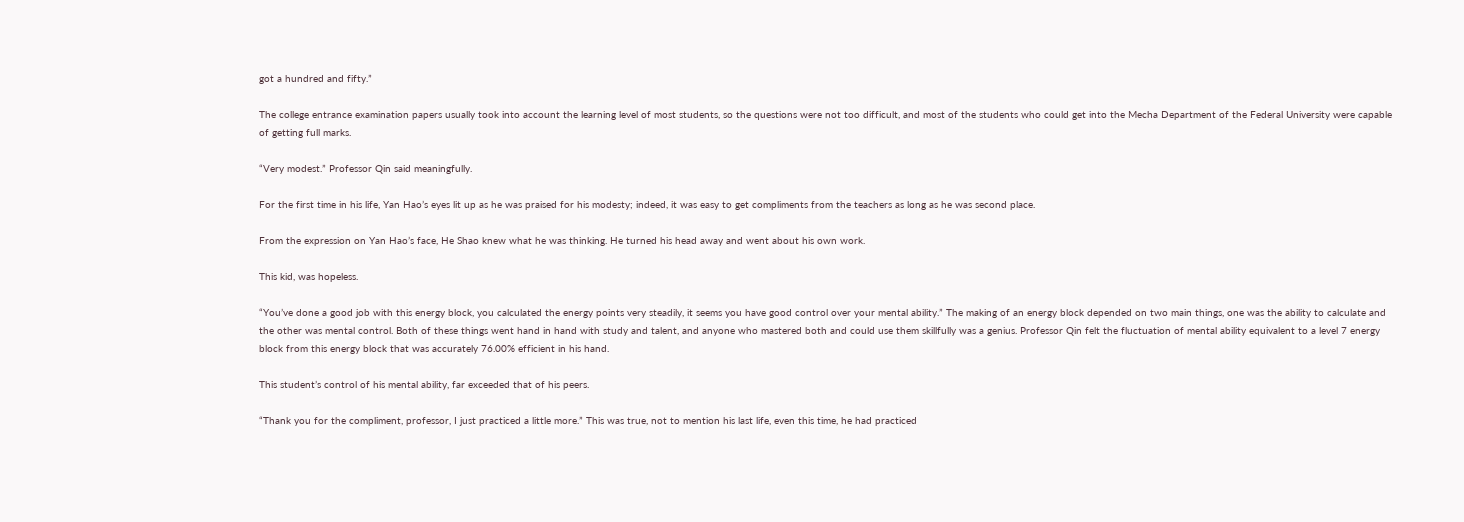got a hundred and fifty.”

The college entrance examination papers usually took into account the learning level of most students, so the questions were not too difficult, and most of the students who could get into the Mecha Department of the Federal University were capable of getting full marks.

“Very modest.” Professor Qin said meaningfully.

For the first time in his life, Yan Hao’s eyes lit up as he was praised for his modesty; indeed, it was easy to get compliments from the teachers as long as he was second place.

From the expression on Yan Hao’s face, He Shao knew what he was thinking. He turned his head away and went about his own work.

This kid, was hopeless.

“You’ve done a good job with this energy block, you calculated the energy points very steadily, it seems you have good control over your mental ability.” The making of an energy block depended on two main things, one was the ability to calculate and the other was mental control. Both of these things went hand in hand with study and talent, and anyone who mastered both and could use them skillfully was a genius. Professor Qin felt the fluctuation of mental ability equivalent to a level 7 energy block from this energy block that was accurately 76.00% efficient in his hand.

This student’s control of his mental ability, far exceeded that of his peers.

“Thank you for the compliment, professor, I just practiced a little more.” This was true, not to mention his last life, even this time, he had practiced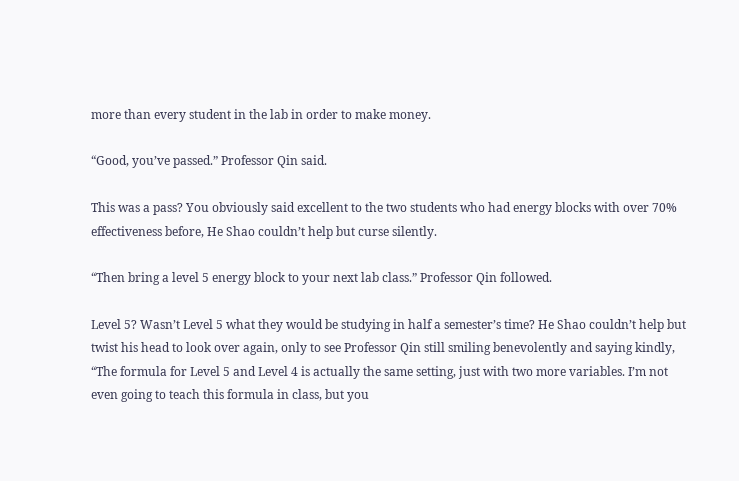more than every student in the lab in order to make money.

“Good, you’ve passed.” Professor Qin said.

This was a pass? You obviously said excellent to the two students who had energy blocks with over 70% effectiveness before, He Shao couldn’t help but curse silently.

“Then bring a level 5 energy block to your next lab class.” Professor Qin followed.

Level 5? Wasn’t Level 5 what they would be studying in half a semester’s time? He Shao couldn’t help but twist his head to look over again, only to see Professor Qin still smiling benevolently and saying kindly, “The formula for Level 5 and Level 4 is actually the same setting, just with two more variables. I’m not even going to teach this formula in class, but you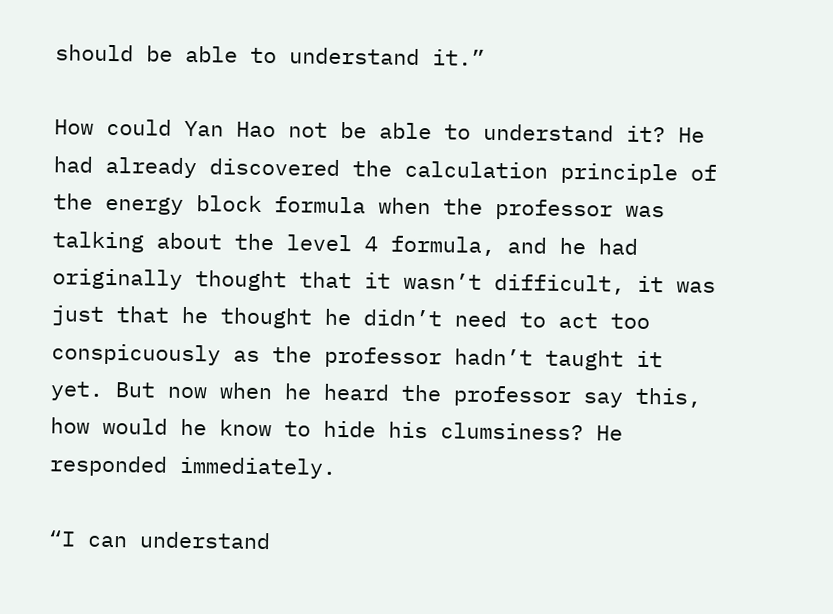should be able to understand it.”

How could Yan Hao not be able to understand it? He had already discovered the calculation principle of the energy block formula when the professor was talking about the level 4 formula, and he had originally thought that it wasn’t difficult, it was just that he thought he didn’t need to act too conspicuously as the professor hadn’t taught it yet. But now when he heard the professor say this, how would he know to hide his clumsiness? He responded immediately.

“I can understand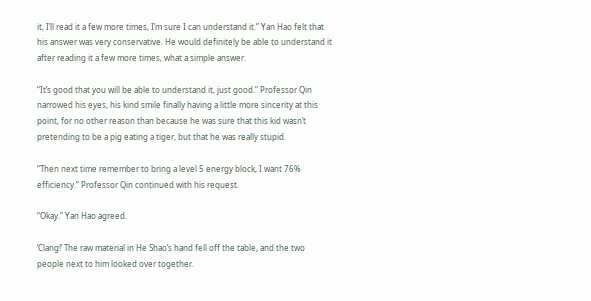it, I’ll read it a few more times, I’m sure I can understand it.” Yan Hao felt that his answer was very conservative. He would definitely be able to understand it after reading it a few more times, what a simple answer.

“It’s good that you will be able to understand it, just good.” Professor Qin narrowed his eyes, his kind smile finally having a little more sincerity at this point, for no other reason than because he was sure that this kid wasn’t pretending to be a pig eating a tiger, but that he was really stupid.

“Then next time remember to bring a level 5 energy block, I want 76% efficiency.” Professor Qin continued with his request.

“Okay.” Yan Hao agreed.

‘Clang!’ The raw material in He Shao’s hand fell off the table, and the two people next to him looked over together.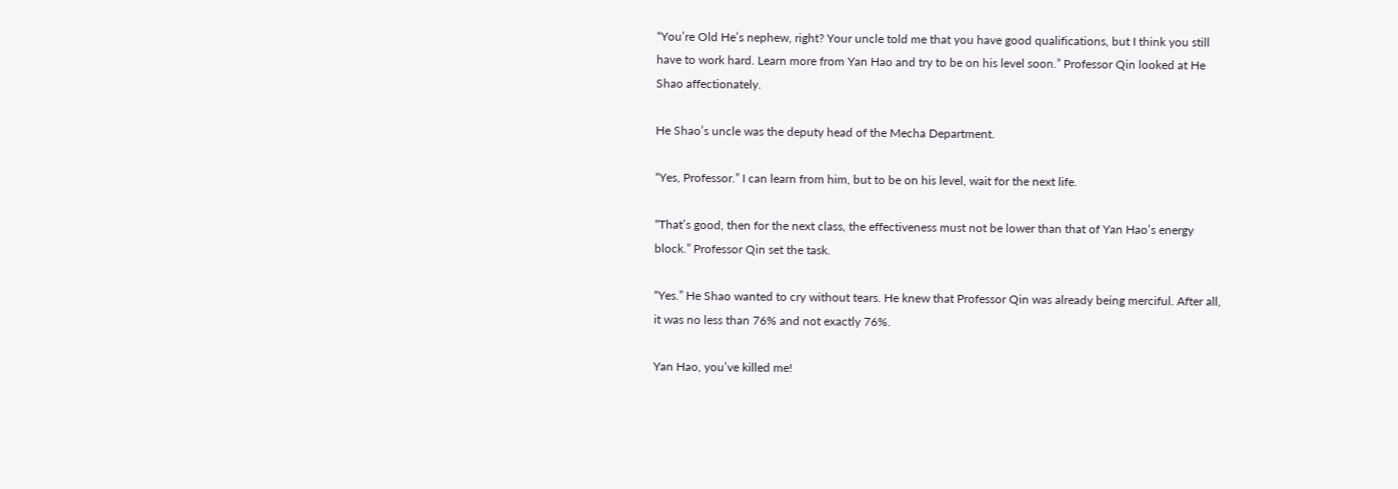“You’re Old He’s nephew, right? Your uncle told me that you have good qualifications, but I think you still have to work hard. Learn more from Yan Hao and try to be on his level soon.” Professor Qin looked at He Shao affectionately.

He Shao’s uncle was the deputy head of the Mecha Department.

“Yes, Professor.” I can learn from him, but to be on his level, wait for the next life.

“That’s good, then for the next class, the effectiveness must not be lower than that of Yan Hao’s energy block.” Professor Qin set the task.

“Yes.” He Shao wanted to cry without tears. He knew that Professor Qin was already being merciful. After all, it was no less than 76% and not exactly 76%.

Yan Hao, you’ve killed me!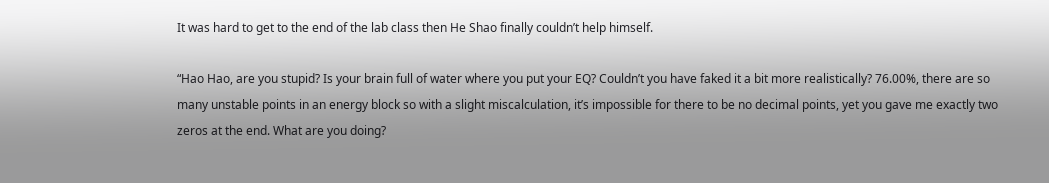It was hard to get to the end of the lab class then He Shao finally couldn’t help himself.

“Hao Hao, are you stupid? Is your brain full of water where you put your EQ? Couldn’t you have faked it a bit more realistically? 76.00%, there are so many unstable points in an energy block so with a slight miscalculation, it’s impossible for there to be no decimal points, yet you gave me exactly two zeros at the end. What are you doing?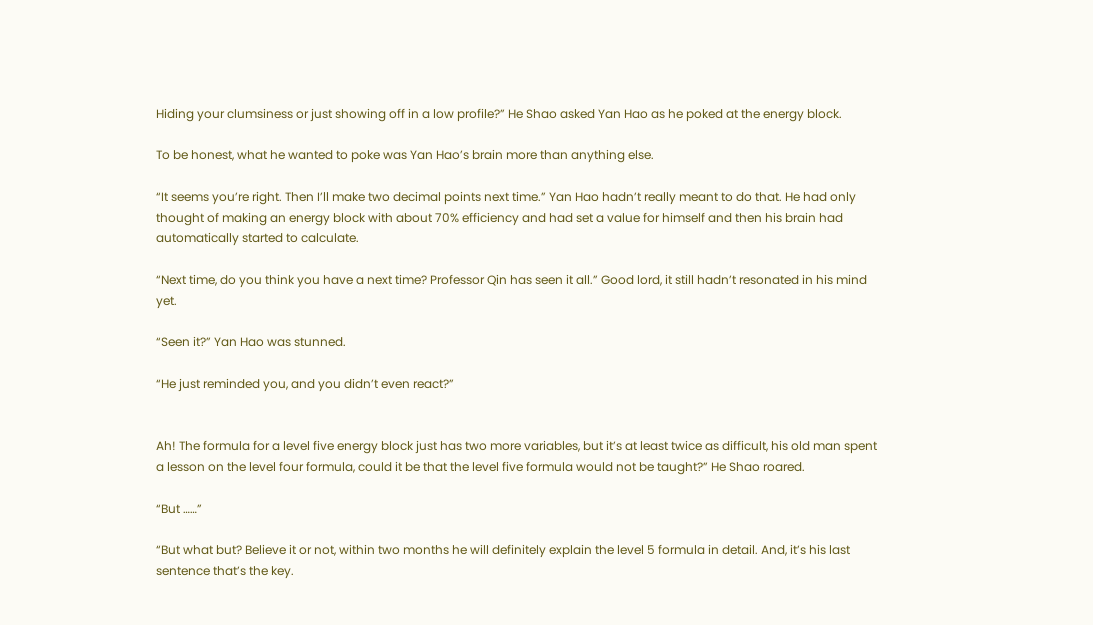Hiding your clumsiness or just showing off in a low profile?” He Shao asked Yan Hao as he poked at the energy block.

To be honest, what he wanted to poke was Yan Hao’s brain more than anything else.

“It seems you’re right. Then I’ll make two decimal points next time.” Yan Hao hadn’t really meant to do that. He had only thought of making an energy block with about 70% efficiency and had set a value for himself and then his brain had automatically started to calculate.

“Next time, do you think you have a next time? Professor Qin has seen it all.” Good lord, it still hadn’t resonated in his mind yet.

“Seen it?” Yan Hao was stunned.

“He just reminded you, and you didn’t even react?”


Ah! The formula for a level five energy block just has two more variables, but it’s at least twice as difficult, his old man spent a lesson on the level four formula, could it be that the level five formula would not be taught?” He Shao roared.

“But ……”

“But what but? Believe it or not, within two months he will definitely explain the level 5 formula in detail. And, it’s his last sentence that’s the key.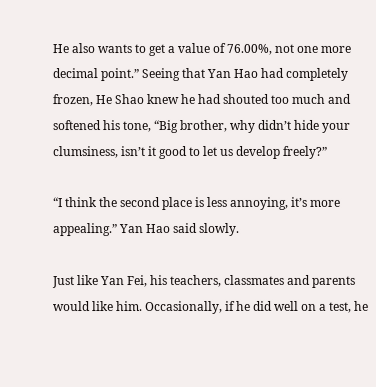He also wants to get a value of 76.00%, not one more decimal point.” Seeing that Yan Hao had completely frozen, He Shao knew he had shouted too much and softened his tone, “Big brother, why didn’t hide your clumsiness, isn’t it good to let us develop freely?”

“I think the second place is less annoying, it’s more appealing.” Yan Hao said slowly.

Just like Yan Fei, his teachers, classmates and parents would like him. Occasionally, if he did well on a test, he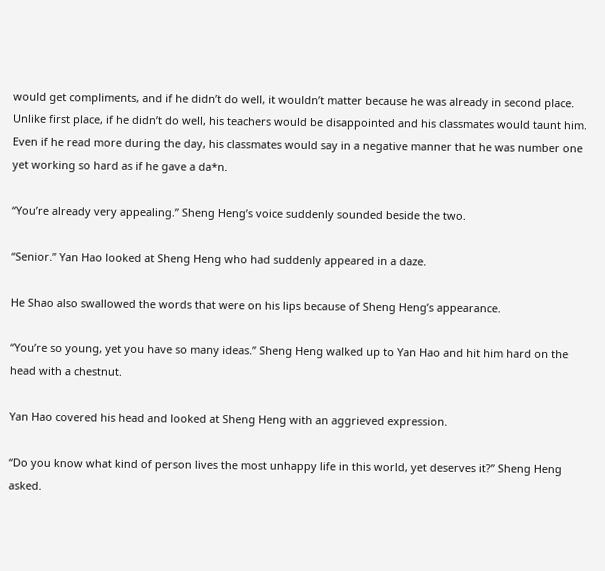would get compliments, and if he didn’t do well, it wouldn’t matter because he was already in second place. Unlike first place, if he didn’t do well, his teachers would be disappointed and his classmates would taunt him. Even if he read more during the day, his classmates would say in a negative manner that he was number one yet working so hard as if he gave a da*n.

“You’re already very appealing.” Sheng Heng’s voice suddenly sounded beside the two.

“Senior.” Yan Hao looked at Sheng Heng who had suddenly appeared in a daze.

He Shao also swallowed the words that were on his lips because of Sheng Heng’s appearance.

“You’re so young, yet you have so many ideas.” Sheng Heng walked up to Yan Hao and hit him hard on the head with a chestnut.

Yan Hao covered his head and looked at Sheng Heng with an aggrieved expression.

“Do you know what kind of person lives the most unhappy life in this world, yet deserves it?” Sheng Heng asked.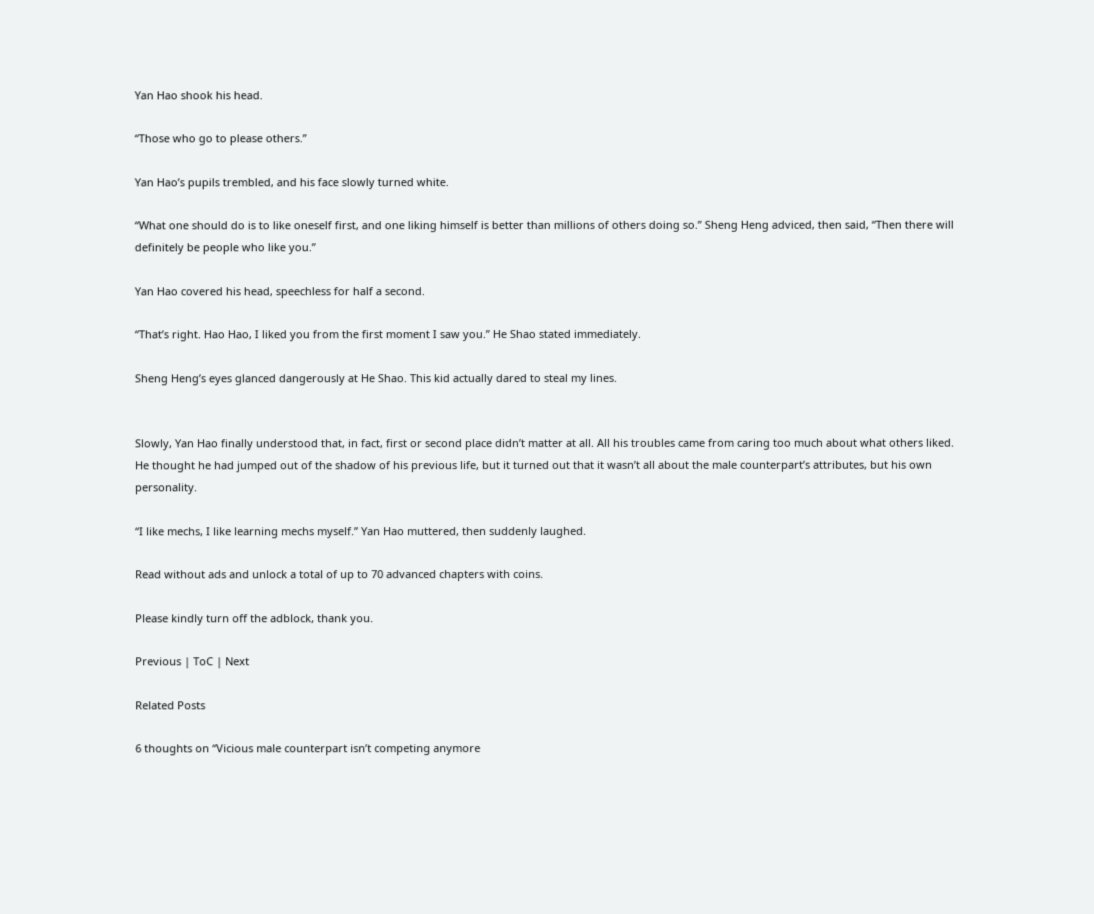Yan Hao shook his head.

“Those who go to please others.”

Yan Hao’s pupils trembled, and his face slowly turned white.

“What one should do is to like oneself first, and one liking himself is better than millions of others doing so.” Sheng Heng adviced, then said, “Then there will definitely be people who like you.”

Yan Hao covered his head, speechless for half a second.

“That’s right. Hao Hao, I liked you from the first moment I saw you.” He Shao stated immediately.

Sheng Heng’s eyes glanced dangerously at He Shao. This kid actually dared to steal my lines.


Slowly, Yan Hao finally understood that, in fact, first or second place didn’t matter at all. All his troubles came from caring too much about what others liked. He thought he had jumped out of the shadow of his previous life, but it turned out that it wasn’t all about the male counterpart’s attributes, but his own personality.

“I like mechs, I like learning mechs myself.” Yan Hao muttered, then suddenly laughed.

Read without ads and unlock a total of up to 70 advanced chapters with coins.

Please kindly turn off the adblock, thank you.

Previous | ToC | Next

Related Posts

6 thoughts on “Vicious male counterpart isn’t competing anymore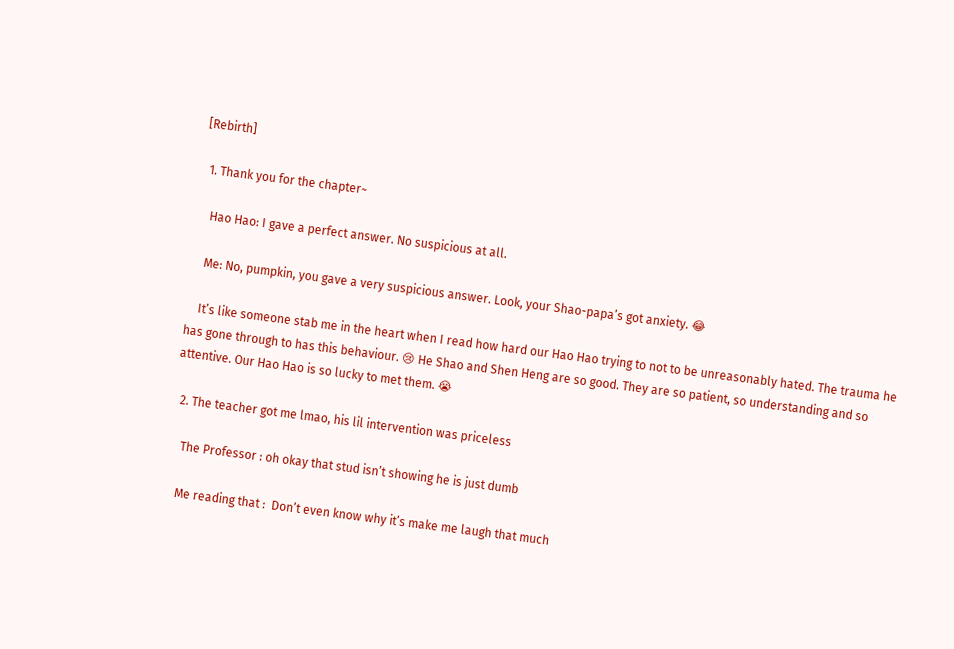[Rebirth]

  1. Thank you for the chapter~

    Hao Hao: I gave a perfect answer. No suspicious at all.

    Me: No, pumpkin, you gave a very suspicious answer. Look, your Shao-papa’s got anxiety. 😂

    It’s like someone stab me in the heart when I read how hard our Hao Hao trying to not to be unreasonably hated. The trauma he has gone through to has this behaviour. 😢 He Shao and Shen Heng are so good. They are so patient, so understanding and so attentive. Our Hao Hao is so lucky to met them. 😭

  2. The teacher got me lmao, his lil intervention was priceless

    The Professor : oh okay that stud isn’t showing he is just dumb

    Me reading that :  Don’t even know why it’s make me laugh that much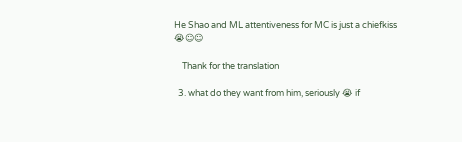He Shao and ML attentiveness for MC is just a chiefkiss 😭☺☺

    Thank for the translation

  3. what do they want from him, seriously 😭 if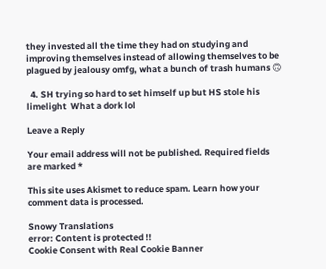they invested all the time they had on studying and improving themselves instead of allowing themselves to be plagued by jealousy omfg, what a bunch of trash humans 🙃

  4. SH trying so hard to set himself up but HS stole his limelight  What a dork lol

Leave a Reply

Your email address will not be published. Required fields are marked *

This site uses Akismet to reduce spam. Learn how your comment data is processed.

Snowy Translations
error: Content is protected !!
Cookie Consent with Real Cookie Banner